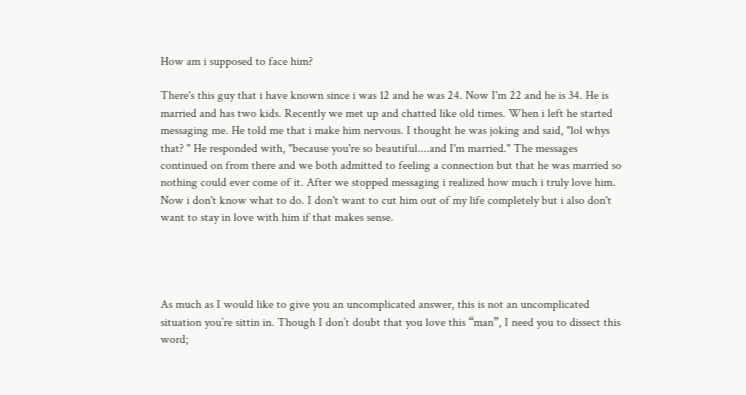How am i supposed to face him?

There's this guy that i have known since i was 12 and he was 24. Now I'm 22 and he is 34. He is married and has two kids. Recently we met up and chatted like old times. When i left he started messaging me. He told me that i make him nervous. I thought he was joking and said, "lol whys that? " He responded with, "because you're so beautiful....and I'm married." The messages continued on from there and we both admitted to feeling a connection but that he was married so nothing could ever come of it. After we stopped messaging i realized how much i truly love him. Now i don't know what to do. I don't want to cut him out of my life completely but i also don't want to stay in love with him if that makes sense.




As much as I would like to give you an uncomplicated answer, this is not an uncomplicated situation you’re sittin in. Though I don’t doubt that you love this “man”, I need you to dissect this word;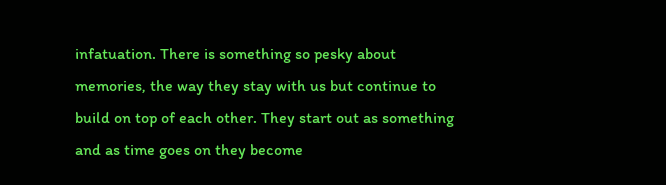infatuation. There is something so pesky about memories, the way they stay with us but continue to build on top of each other. They start out as something and as time goes on they become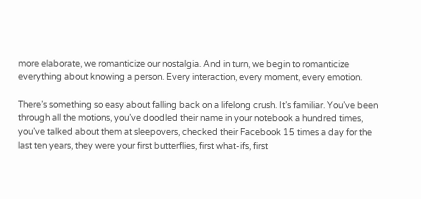more elaborate, we romanticize our nostalgia. And in turn, we begin to romanticize everything about knowing a person. Every interaction, every moment, every emotion.

There’s something so easy about falling back on a lifelong crush. It’s familiar. You’ve been through all the motions, you’ve doodled their name in your notebook a hundred times, you’ve talked about them at sleepovers, checked their Facebook 15 times a day for the last ten years, they were your first butterflies, first what-ifs, first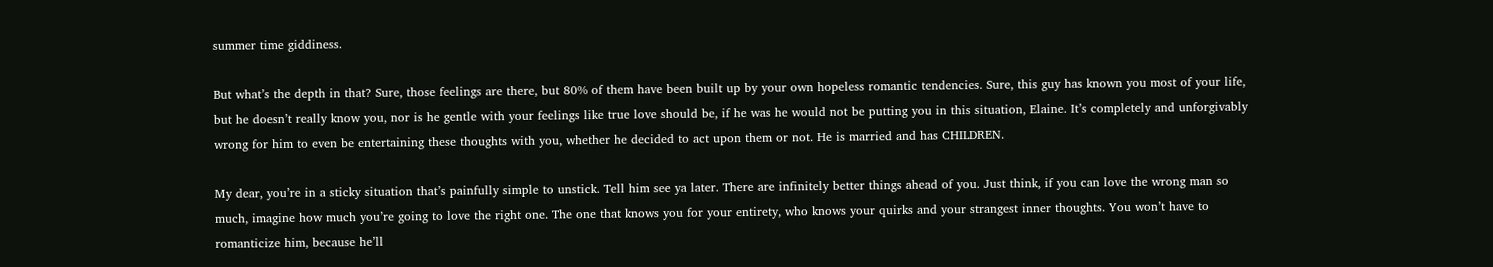summer time giddiness.

But what’s the depth in that? Sure, those feelings are there, but 80% of them have been built up by your own hopeless romantic tendencies. Sure, this guy has known you most of your life, but he doesn’t really know you, nor is he gentle with your feelings like true love should be, if he was he would not be putting you in this situation, Elaine. It’s completely and unforgivably wrong for him to even be entertaining these thoughts with you, whether he decided to act upon them or not. He is married and has CHILDREN.

My dear, you’re in a sticky situation that’s painfully simple to unstick. Tell him see ya later. There are infinitely better things ahead of you. Just think, if you can love the wrong man so much, imagine how much you’re going to love the right one. The one that knows you for your entirety, who knows your quirks and your strangest inner thoughts. You won’t have to romanticize him, because he’ll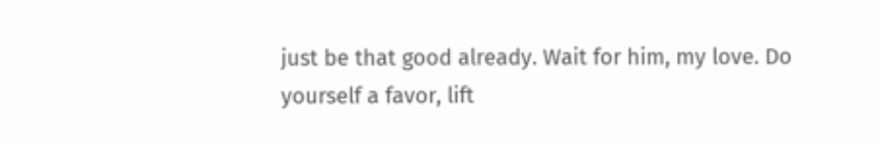just be that good already. Wait for him, my love. Do yourself a favor, lift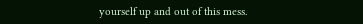yourself up and out of this mess.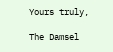Yours truly,

The Damsel